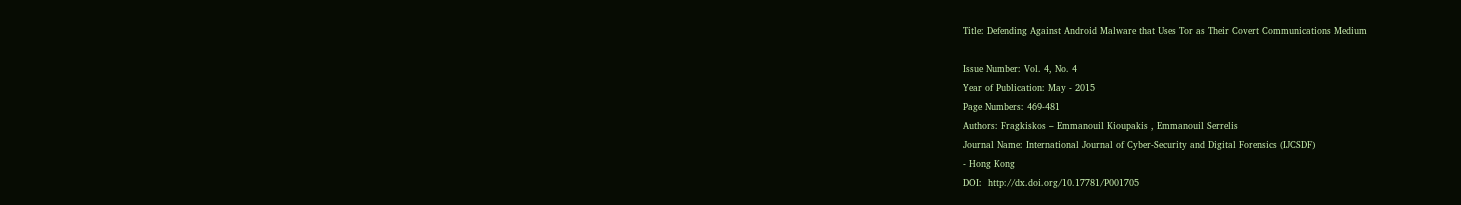Title: Defending Against Android Malware that Uses Tor as Their Covert Communications Medium

Issue Number: Vol. 4, No. 4
Year of Publication: May - 2015
Page Numbers: 469-481
Authors: Fragkiskos – Emmanouil Kioupakis , Emmanouil Serrelis
Journal Name: International Journal of Cyber-Security and Digital Forensics (IJCSDF)
- Hong Kong
DOI:  http://dx.doi.org/10.17781/P001705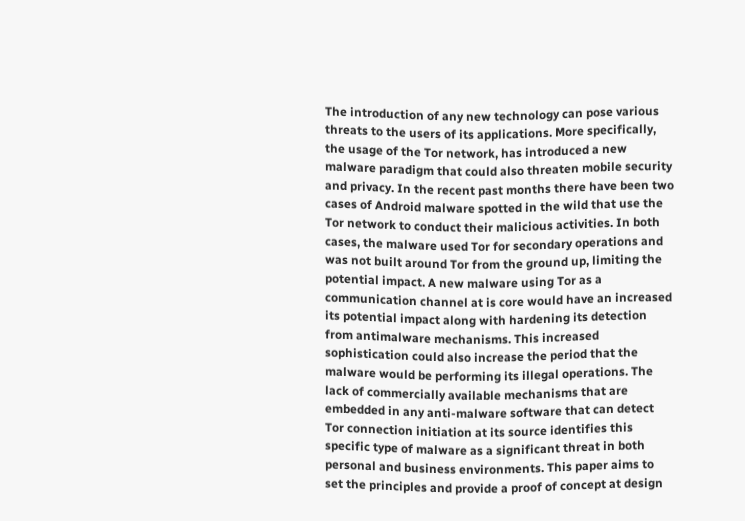The introduction of any new technology can pose various threats to the users of its applications. More specifically, the usage of the Tor network, has introduced a new malware paradigm that could also threaten mobile security and privacy. In the recent past months there have been two cases of Android malware spotted in the wild that use the Tor network to conduct their malicious activities. In both cases, the malware used Tor for secondary operations and was not built around Tor from the ground up, limiting the potential impact. A new malware using Tor as a communication channel at is core would have an increased its potential impact along with hardening its detection from antimalware mechanisms. This increased sophistication could also increase the period that the malware would be performing its illegal operations. The lack of commercially available mechanisms that are embedded in any anti-malware software that can detect Tor connection initiation at its source identifies this specific type of malware as a significant threat in both personal and business environments. This paper aims to set the principles and provide a proof of concept at design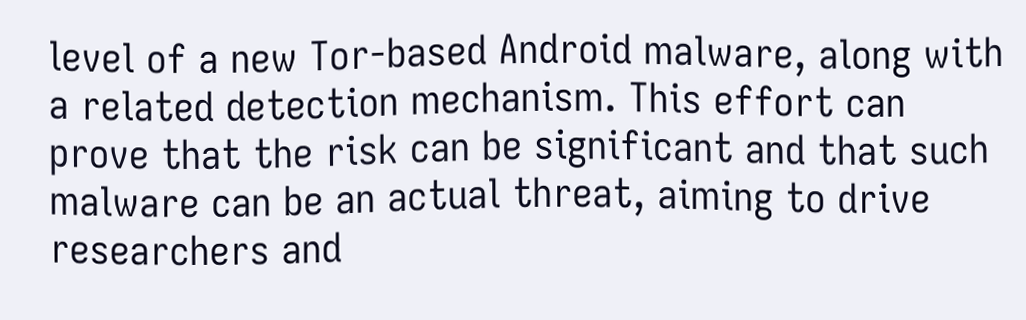level of a new Tor-based Android malware, along with a related detection mechanism. This effort can prove that the risk can be significant and that such malware can be an actual threat, aiming to drive researchers and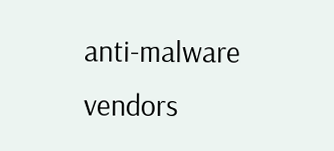anti-malware vendors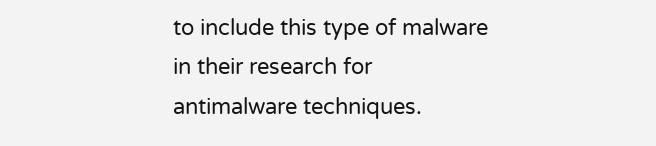to include this type of malware in their research for antimalware techniques.